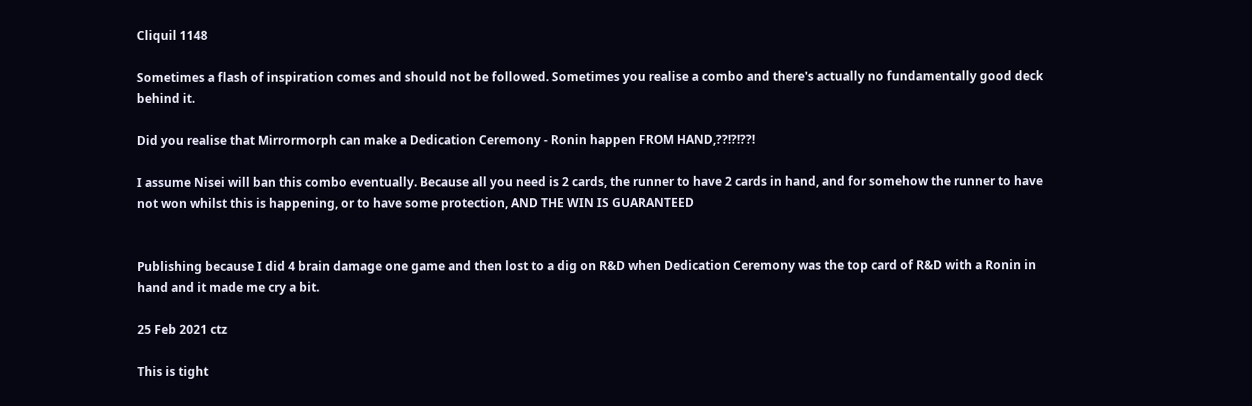Cliquil 1148

Sometimes a flash of inspiration comes and should not be followed. Sometimes you realise a combo and there's actually no fundamentally good deck behind it.

Did you realise that Mirrormorph can make a Dedication Ceremony - Ronin happen FROM HAND,??!?!??!

I assume Nisei will ban this combo eventually. Because all you need is 2 cards, the runner to have 2 cards in hand, and for somehow the runner to have not won whilst this is happening, or to have some protection, AND THE WIN IS GUARANTEED


Publishing because I did 4 brain damage one game and then lost to a dig on R&D when Dedication Ceremony was the top card of R&D with a Ronin in hand and it made me cry a bit.

25 Feb 2021 ctz

This is tight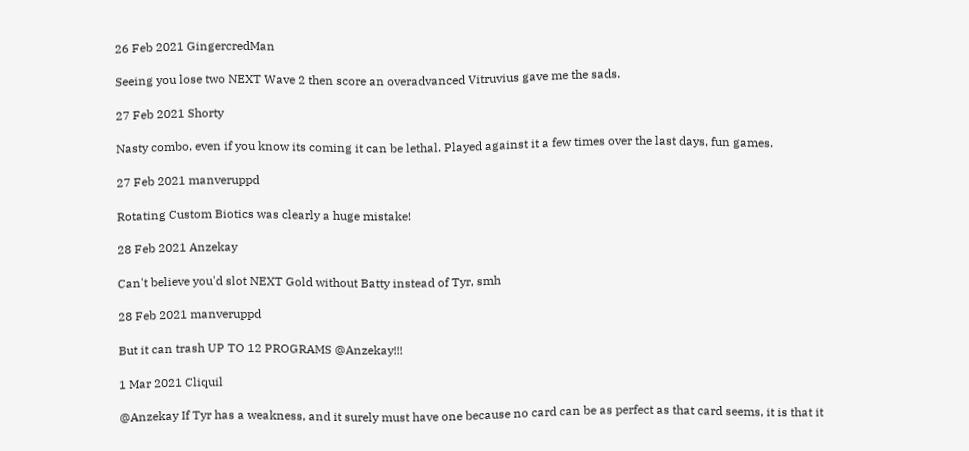26 Feb 2021 GingercredMan

Seeing you lose two NEXT Wave 2 then score an overadvanced Vitruvius gave me the sads.

27 Feb 2021 Shorty

Nasty combo, even if you know its coming it can be lethal. Played against it a few times over the last days, fun games.

27 Feb 2021 manveruppd

Rotating Custom Biotics was clearly a huge mistake!

28 Feb 2021 Anzekay

Can't believe you'd slot NEXT Gold without Batty instead of Tyr, smh

28 Feb 2021 manveruppd

But it can trash UP TO 12 PROGRAMS @Anzekay!!!

1 Mar 2021 Cliquil

@Anzekay If Tyr has a weakness, and it surely must have one because no card can be as perfect as that card seems, it is that it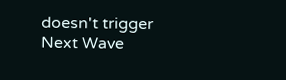doesn't trigger Next Wave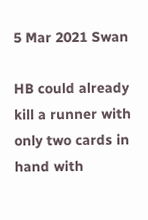5 Mar 2021 Swan

HB could already kill a runner with only two cards in hand with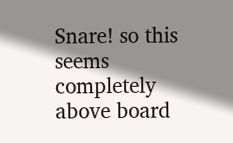Snare! so this seems completely above board